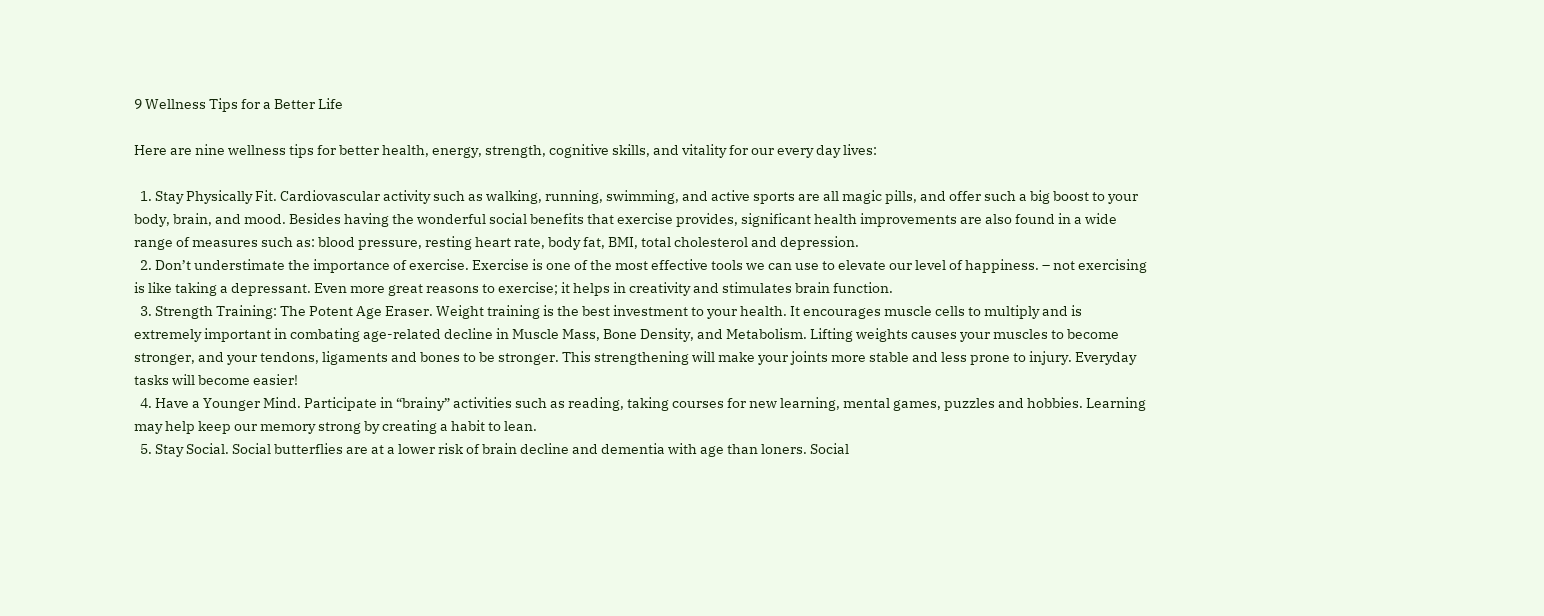9 Wellness Tips for a Better Life

Here are nine wellness tips for better health, energy, strength, cognitive skills, and vitality for our every day lives:

  1. Stay Physically Fit. Cardiovascular activity such as walking, running, swimming, and active sports are all magic pills, and offer such a big boost to your body, brain, and mood. Besides having the wonderful social benefits that exercise provides, significant health improvements are also found in a wide range of measures such as: blood pressure, resting heart rate, body fat, BMI, total cholesterol and depression.
  2. Don’t understimate the importance of exercise. Exercise is one of the most effective tools we can use to elevate our level of happiness. – not exercising is like taking a depressant. Even more great reasons to exercise; it helps in creativity and stimulates brain function.
  3. Strength Training: The Potent Age Eraser. Weight training is the best investment to your health. It encourages muscle cells to multiply and is extremely important in combating age-related decline in Muscle Mass, Bone Density, and Metabolism. Lifting weights causes your muscles to become stronger, and your tendons, ligaments and bones to be stronger. This strengthening will make your joints more stable and less prone to injury. Everyday tasks will become easier!
  4. Have a Younger Mind. Participate in “brainy” activities such as reading, taking courses for new learning, mental games, puzzles and hobbies. Learning may help keep our memory strong by creating a habit to lean.
  5. Stay Social. Social butterflies are at a lower risk of brain decline and dementia with age than loners. Social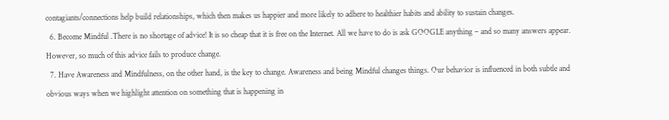contagiants/connections help build relationships, which then makes us happier and more likely to adhere to healthier habits and ability to sustain changes.
  6. Become Mindful .There is no shortage of advice! It is so cheap that it is free on the Internet. All we have to do is ask GOOGLE anything – and so many answers appear. However, so much of this advice fails to produce change.
  7. Have Awareness and Mindfulness, on the other hand, is the key to change. Awareness and being Mindful changes things. Our behavior is influenced in both subtle and obvious ways when we highlight attention on something that is happening in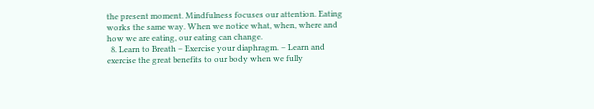the present moment. Mindfulness focuses our attention. Eating works the same way. When we notice what, when, where and how we are eating, our eating can change.
  8. Learn to Breath – Exercise your diaphragm. – Learn and exercise the great benefits to our body when we fully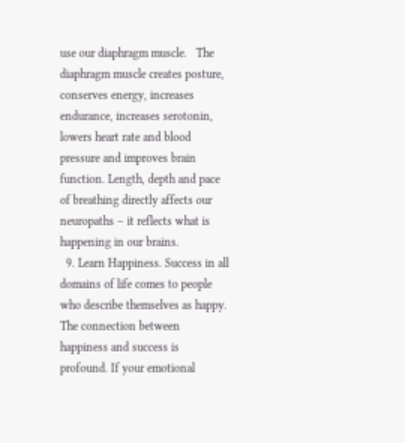use our diaphragm muscle.   The diaphragm muscle creates posture, conserves energy, increases endurance, increases serotonin, lowers heart rate and blood pressure and improves brain function. Length, depth and pace of breathing directly affects our neuropaths – it reflects what is happening in our brains.
  9. Learn Happiness. Success in all domains of life comes to people who describe themselves as happy. The connection between happiness and success is profound. If your emotional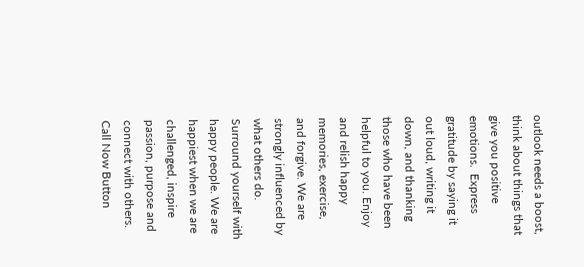outlook needs a boost, think about things that give you positive emotions.  Express gratitude by saying it out loud, writing it down, and thanking those who have been helpful to you. Enjoy and relish happy memories, exercise, and forgive. We are strongly influenced by what others do. Surround yourself with happy people. We are happiest when we are challenged, inspire passion, purpose and connect with others.
Call Now Button